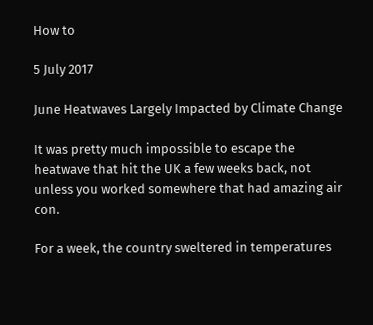How to

5 July 2017

June Heatwaves Largely Impacted by Climate Change

It was pretty much impossible to escape the heatwave that hit the UK a few weeks back, not unless you worked somewhere that had amazing air con.

For a week, the country sweltered in temperatures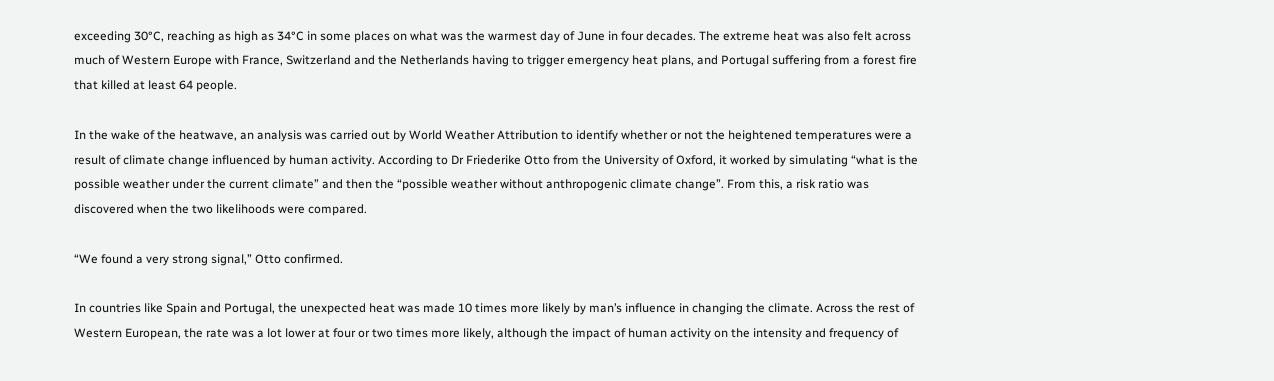exceeding 30°C, reaching as high as 34°C in some places on what was the warmest day of June in four decades. The extreme heat was also felt across much of Western Europe with France, Switzerland and the Netherlands having to trigger emergency heat plans, and Portugal suffering from a forest fire that killed at least 64 people.

In the wake of the heatwave, an analysis was carried out by World Weather Attribution to identify whether or not the heightened temperatures were a result of climate change influenced by human activity. According to Dr Friederike Otto from the University of Oxford, it worked by simulating “what is the possible weather under the current climate” and then the “possible weather without anthropogenic climate change”. From this, a risk ratio was discovered when the two likelihoods were compared.

“We found a very strong signal,” Otto confirmed.

In countries like Spain and Portugal, the unexpected heat was made 10 times more likely by man’s influence in changing the climate. Across the rest of Western European, the rate was a lot lower at four or two times more likely, although the impact of human activity on the intensity and frequency of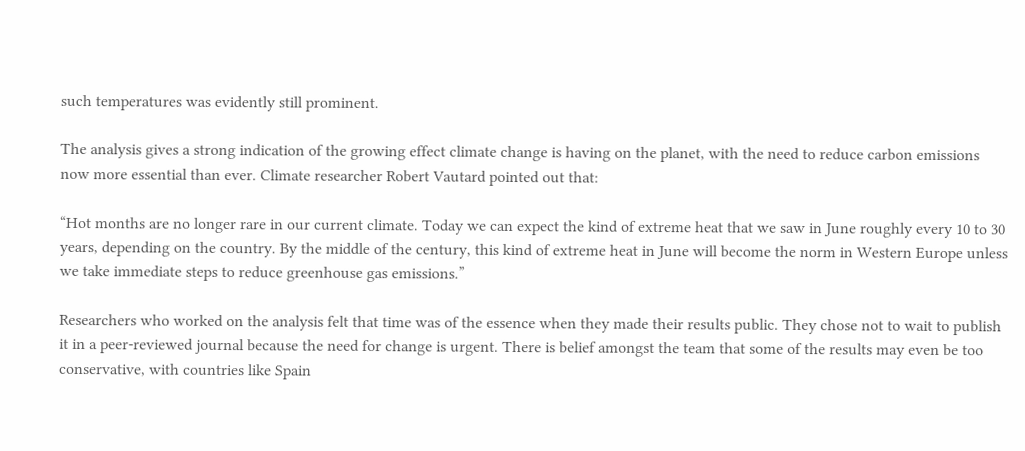such temperatures was evidently still prominent.

The analysis gives a strong indication of the growing effect climate change is having on the planet, with the need to reduce carbon emissions now more essential than ever. Climate researcher Robert Vautard pointed out that:

“Hot months are no longer rare in our current climate. Today we can expect the kind of extreme heat that we saw in June roughly every 10 to 30 years, depending on the country. By the middle of the century, this kind of extreme heat in June will become the norm in Western Europe unless we take immediate steps to reduce greenhouse gas emissions.”

Researchers who worked on the analysis felt that time was of the essence when they made their results public. They chose not to wait to publish it in a peer-reviewed journal because the need for change is urgent. There is belief amongst the team that some of the results may even be too conservative, with countries like Spain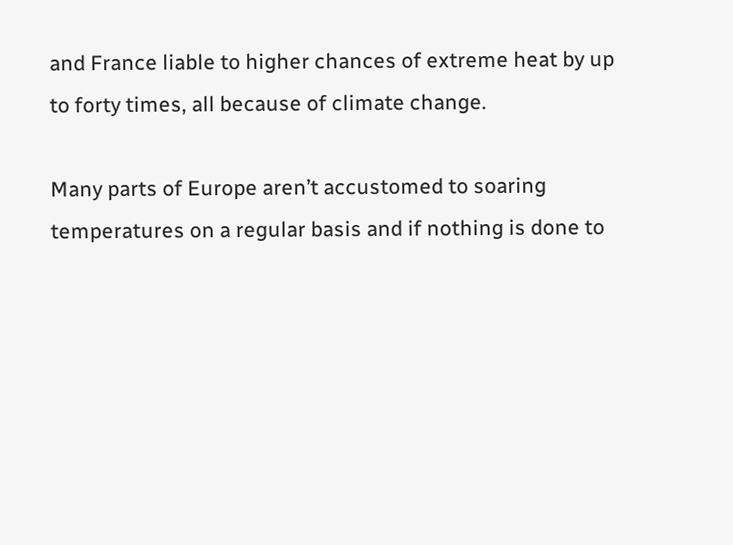and France liable to higher chances of extreme heat by up to forty times, all because of climate change.

Many parts of Europe aren’t accustomed to soaring temperatures on a regular basis and if nothing is done to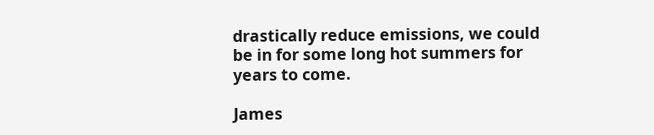drastically reduce emissions, we could be in for some long hot summers for years to come.

James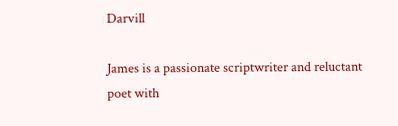Darvill

James is a passionate scriptwriter and reluctant poet with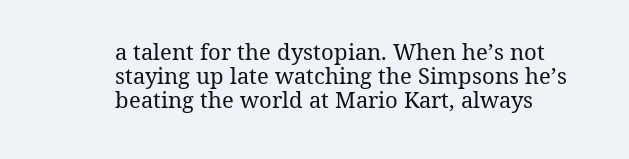a talent for the dystopian. When he’s not staying up late watching the Simpsons he’s beating the world at Mario Kart, always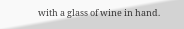with a glass of wine in hand.